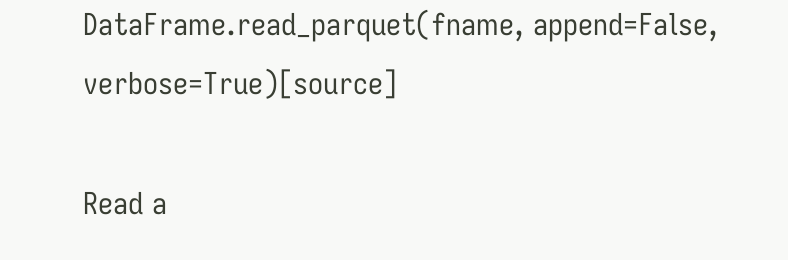DataFrame.read_parquet(fname, append=False, verbose=True)[source]

Read a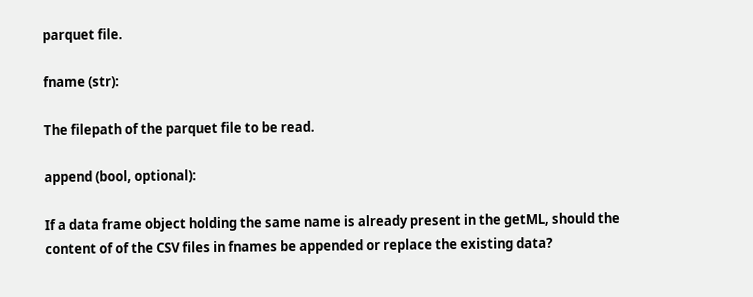parquet file.

fname (str):

The filepath of the parquet file to be read.

append (bool, optional):

If a data frame object holding the same name is already present in the getML, should the content of of the CSV files in fnames be appended or replace the existing data?